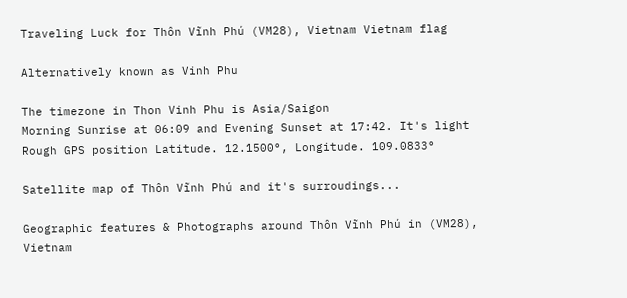Traveling Luck for Thôn Vĩnh Phú (VM28), Vietnam Vietnam flag

Alternatively known as Vinh Phu

The timezone in Thon Vinh Phu is Asia/Saigon
Morning Sunrise at 06:09 and Evening Sunset at 17:42. It's light
Rough GPS position Latitude. 12.1500°, Longitude. 109.0833°

Satellite map of Thôn Vĩnh Phú and it's surroudings...

Geographic features & Photographs around Thôn Vĩnh Phú in (VM28), Vietnam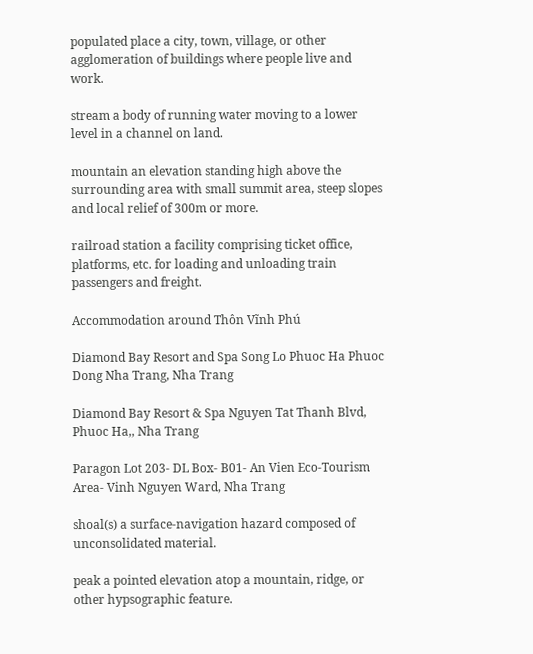populated place a city, town, village, or other agglomeration of buildings where people live and work.

stream a body of running water moving to a lower level in a channel on land.

mountain an elevation standing high above the surrounding area with small summit area, steep slopes and local relief of 300m or more.

railroad station a facility comprising ticket office, platforms, etc. for loading and unloading train passengers and freight.

Accommodation around Thôn Vĩnh Phú

Diamond Bay Resort and Spa Song Lo Phuoc Ha Phuoc Dong Nha Trang, Nha Trang

Diamond Bay Resort & Spa Nguyen Tat Thanh Blvd, Phuoc Ha,, Nha Trang

Paragon Lot 203- DL Box- B01- An Vien Eco-Tourism Area- Vinh Nguyen Ward, Nha Trang

shoal(s) a surface-navigation hazard composed of unconsolidated material.

peak a pointed elevation atop a mountain, ridge, or other hypsographic feature.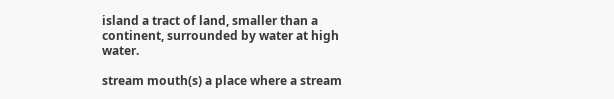island a tract of land, smaller than a continent, surrounded by water at high water.

stream mouth(s) a place where a stream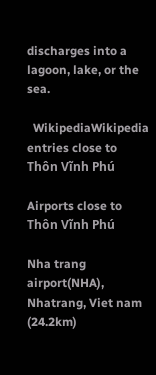discharges into a lagoon, lake, or the sea.

  WikipediaWikipedia entries close to Thôn Vĩnh Phú

Airports close to Thôn Vĩnh Phú

Nha trang airport(NHA), Nhatrang, Viet nam (24.2km)